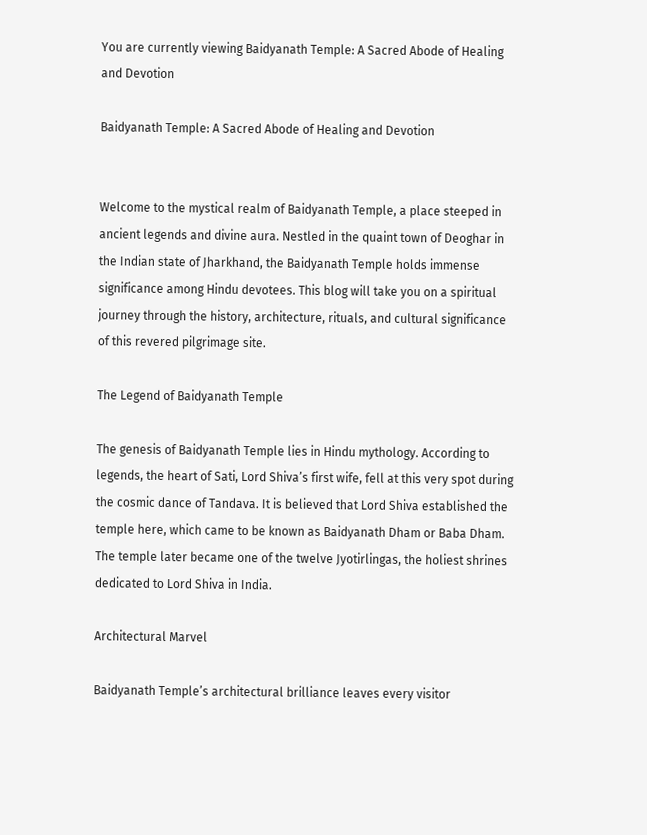You are currently viewing Baidyanath Temple: A Sacred Abode of Healing and Devotion

Baidyanath Temple: A Sacred Abode of Healing and Devotion


Welcome to the mystical realm of Baidyanath Temple, a place steeped in ancient legends and divine aura. Nestled in the quaint town of Deoghar in the Indian state of Jharkhand, the Baidyanath Temple holds immense significance among Hindu devotees. This blog will take you on a spiritual journey through the history, architecture, rituals, and cultural significance of this revered pilgrimage site.

The Legend of Baidyanath Temple

The genesis of Baidyanath Temple lies in Hindu mythology. According to legends, the heart of Sati, Lord Shiva’s first wife, fell at this very spot during the cosmic dance of Tandava. It is believed that Lord Shiva established the temple here, which came to be known as Baidyanath Dham or Baba Dham. The temple later became one of the twelve Jyotirlingas, the holiest shrines dedicated to Lord Shiva in India.

Architectural Marvel

Baidyanath Temple’s architectural brilliance leaves every visitor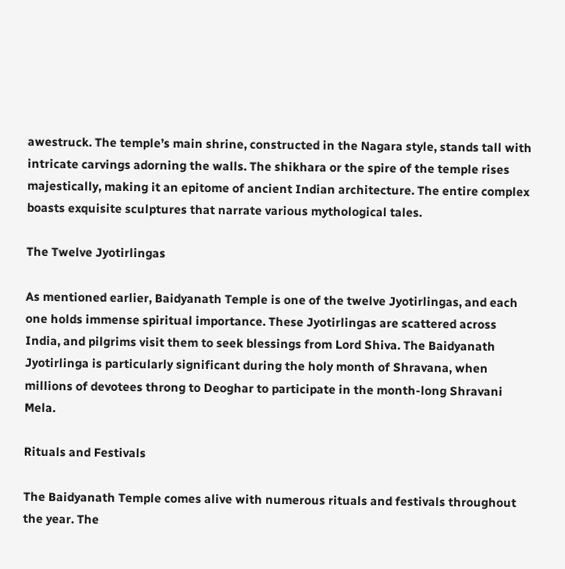awestruck. The temple’s main shrine, constructed in the Nagara style, stands tall with intricate carvings adorning the walls. The shikhara or the spire of the temple rises majestically, making it an epitome of ancient Indian architecture. The entire complex boasts exquisite sculptures that narrate various mythological tales.

The Twelve Jyotirlingas

As mentioned earlier, Baidyanath Temple is one of the twelve Jyotirlingas, and each one holds immense spiritual importance. These Jyotirlingas are scattered across India, and pilgrims visit them to seek blessings from Lord Shiva. The Baidyanath Jyotirlinga is particularly significant during the holy month of Shravana, when millions of devotees throng to Deoghar to participate in the month-long Shravani Mela.

Rituals and Festivals

The Baidyanath Temple comes alive with numerous rituals and festivals throughout the year. The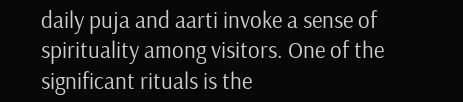daily puja and aarti invoke a sense of spirituality among visitors. One of the significant rituals is the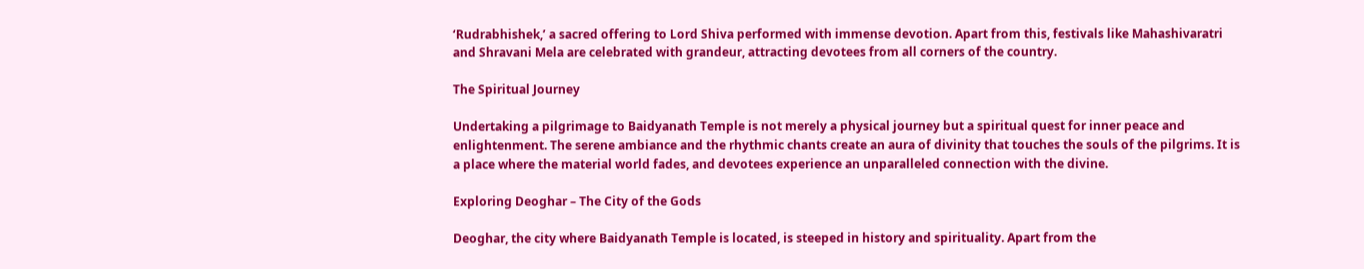‘Rudrabhishek,’ a sacred offering to Lord Shiva performed with immense devotion. Apart from this, festivals like Mahashivaratri and Shravani Mela are celebrated with grandeur, attracting devotees from all corners of the country.

The Spiritual Journey

Undertaking a pilgrimage to Baidyanath Temple is not merely a physical journey but a spiritual quest for inner peace and enlightenment. The serene ambiance and the rhythmic chants create an aura of divinity that touches the souls of the pilgrims. It is a place where the material world fades, and devotees experience an unparalleled connection with the divine.

Exploring Deoghar – The City of the Gods

Deoghar, the city where Baidyanath Temple is located, is steeped in history and spirituality. Apart from the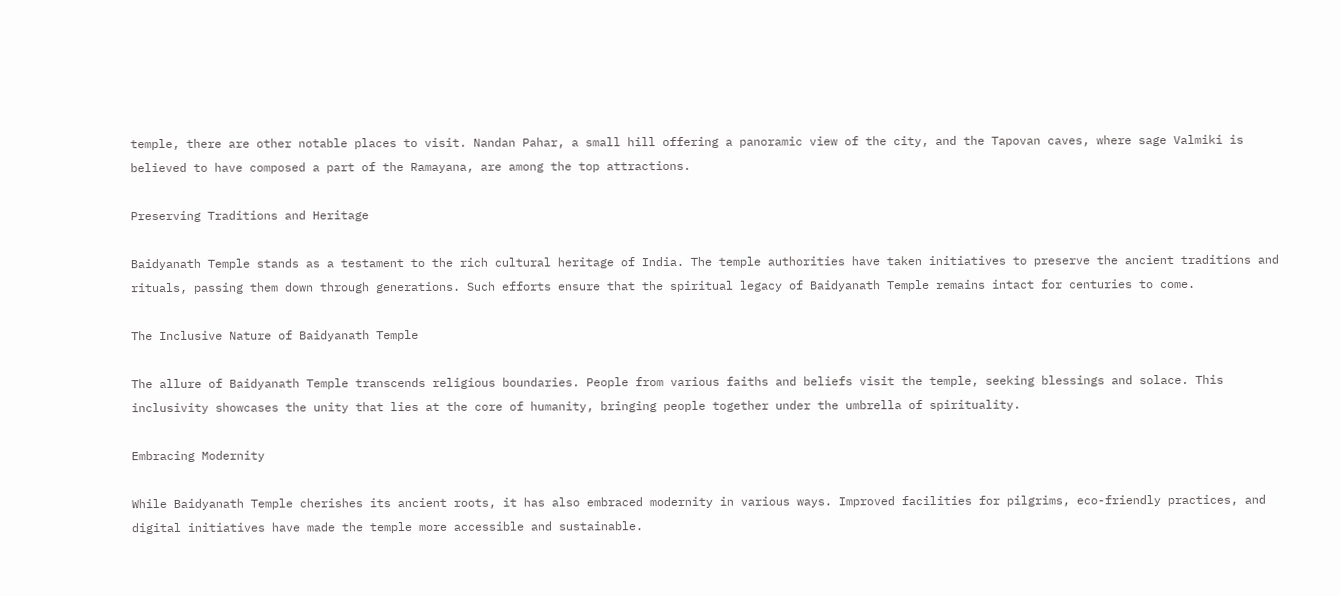temple, there are other notable places to visit. Nandan Pahar, a small hill offering a panoramic view of the city, and the Tapovan caves, where sage Valmiki is believed to have composed a part of the Ramayana, are among the top attractions.

Preserving Traditions and Heritage

Baidyanath Temple stands as a testament to the rich cultural heritage of India. The temple authorities have taken initiatives to preserve the ancient traditions and rituals, passing them down through generations. Such efforts ensure that the spiritual legacy of Baidyanath Temple remains intact for centuries to come.

The Inclusive Nature of Baidyanath Temple

The allure of Baidyanath Temple transcends religious boundaries. People from various faiths and beliefs visit the temple, seeking blessings and solace. This inclusivity showcases the unity that lies at the core of humanity, bringing people together under the umbrella of spirituality.

Embracing Modernity

While Baidyanath Temple cherishes its ancient roots, it has also embraced modernity in various ways. Improved facilities for pilgrims, eco-friendly practices, and digital initiatives have made the temple more accessible and sustainable.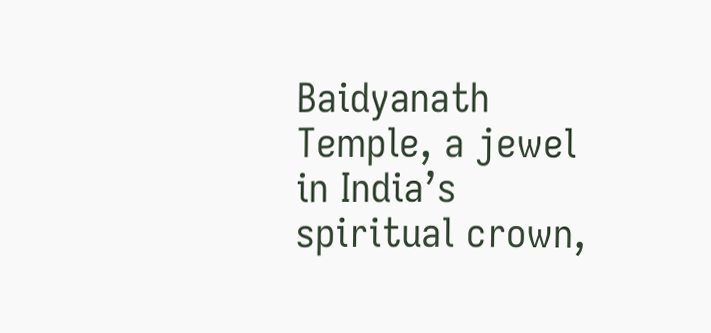Baidyanath Temple, a jewel in India’s spiritual crown,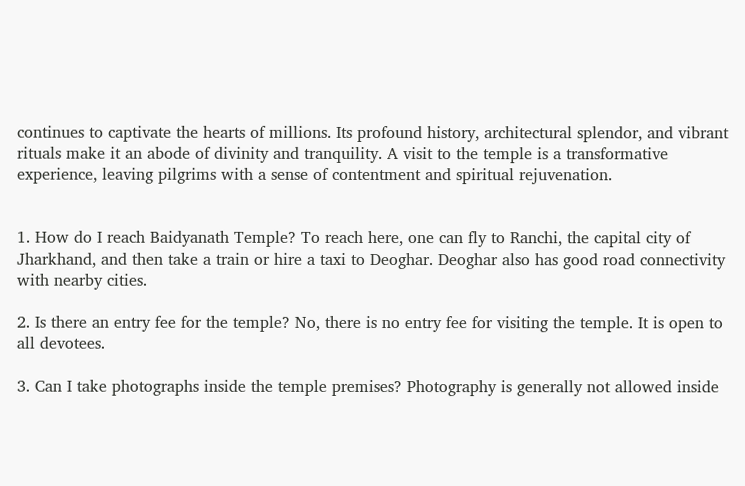continues to captivate the hearts of millions. Its profound history, architectural splendor, and vibrant rituals make it an abode of divinity and tranquility. A visit to the temple is a transformative experience, leaving pilgrims with a sense of contentment and spiritual rejuvenation.


1. How do I reach Baidyanath Temple? To reach here, one can fly to Ranchi, the capital city of Jharkhand, and then take a train or hire a taxi to Deoghar. Deoghar also has good road connectivity with nearby cities.

2. Is there an entry fee for the temple? No, there is no entry fee for visiting the temple. It is open to all devotees.

3. Can I take photographs inside the temple premises? Photography is generally not allowed inside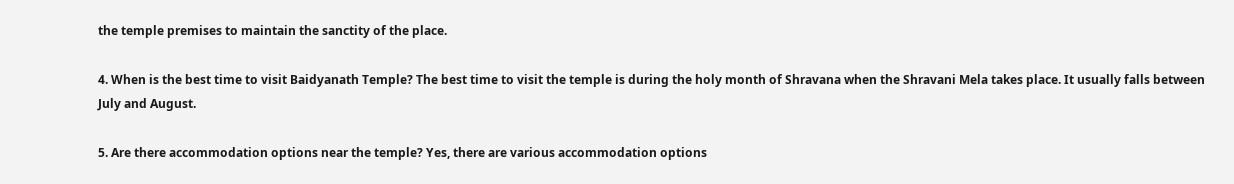the temple premises to maintain the sanctity of the place.

4. When is the best time to visit Baidyanath Temple? The best time to visit the temple is during the holy month of Shravana when the Shravani Mela takes place. It usually falls between July and August.

5. Are there accommodation options near the temple? Yes, there are various accommodation options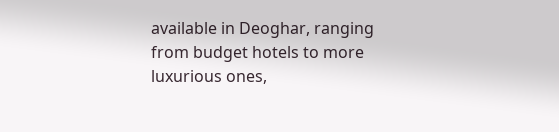available in Deoghar, ranging from budget hotels to more luxurious ones,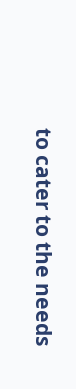to cater to the needs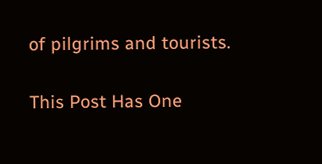of pilgrims and tourists.

This Post Has One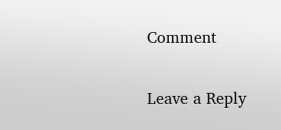Comment

Leave a Reply